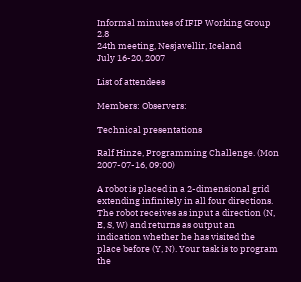Informal minutes of IFIP Working Group 2.8
24th meeting, Nesjavellir, Iceland
July 16-20, 2007

List of attendees

Members: Observers:

Technical presentations

Ralf Hinze, Programming Challenge. (Mon 2007-07-16, 09:00)

A robot is placed in a 2-dimensional grid extending infinitely in all four directions. The robot receives as input a direction (N, E, S, W) and returns as output an indication whether he has visited the place before (Y, N). Your task is to program the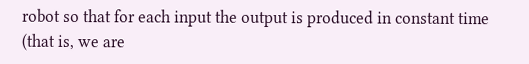robot so that for each input the output is produced in constant time (that is, we are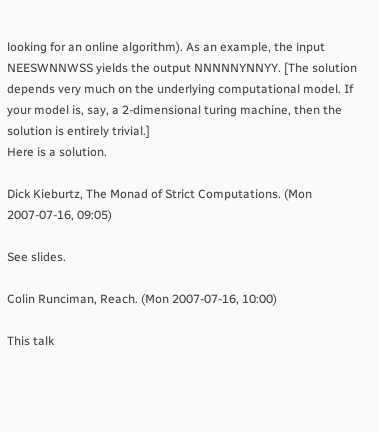looking for an online algorithm). As an example, the input NEESWNNWSS yields the output NNNNNYNNYY. [The solution depends very much on the underlying computational model. If your model is, say, a 2-dimensional turing machine, then the solution is entirely trivial.]
Here is a solution.

Dick Kieburtz, The Monad of Strict Computations. (Mon 2007-07-16, 09:05)

See slides.

Colin Runciman, Reach. (Mon 2007-07-16, 10:00)

This talk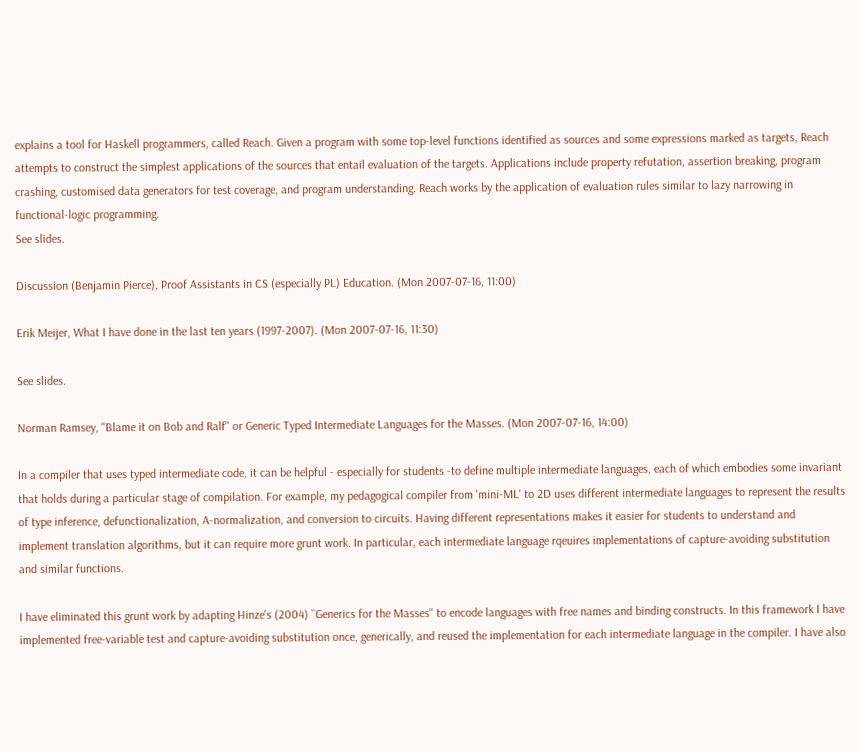explains a tool for Haskell programmers, called Reach. Given a program with some top-level functions identified as sources and some expressions marked as targets, Reach attempts to construct the simplest applications of the sources that entail evaluation of the targets. Applications include property refutation, assertion breaking, program crashing, customised data generators for test coverage, and program understanding. Reach works by the application of evaluation rules similar to lazy narrowing in functional-logic programming.
See slides.

Discussion (Benjamin Pierce), Proof Assistants in CS (especially PL) Education. (Mon 2007-07-16, 11:00)

Erik Meijer, What I have done in the last ten years (1997-2007). (Mon 2007-07-16, 11:30)

See slides.

Norman Ramsey, "Blame it on Bob and Ralf" or Generic Typed Intermediate Languages for the Masses. (Mon 2007-07-16, 14:00)

In a compiler that uses typed intermediate code, it can be helpful - especially for students -to define multiple intermediate languages, each of which embodies some invariant that holds during a particular stage of compilation. For example, my pedagogical compiler from 'mini-ML' to 2D uses different intermediate languages to represent the results of type inference, defunctionalization, A-normalization, and conversion to circuits. Having different representations makes it easier for students to understand and implement translation algorithms, but it can require more grunt work. In particular, each intermediate language rqeuires implementations of capture-avoiding substitution and similar functions.

I have eliminated this grunt work by adapting Hinze's (2004) ``Generics for the Masses'' to encode languages with free names and binding constructs. In this framework I have implemented free-variable test and capture-avoiding substitution once, generically, and reused the implementation for each intermediate language in the compiler. I have also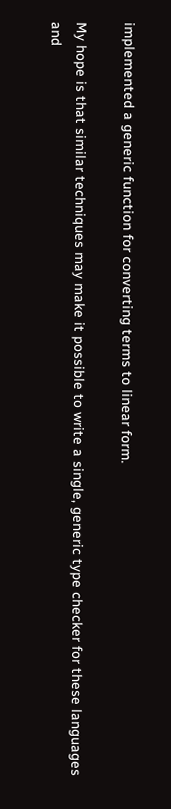implemented a generic function for converting terms to linear form.

My hope is that similar techniques may make it possible to write a single, generic type checker for these languages and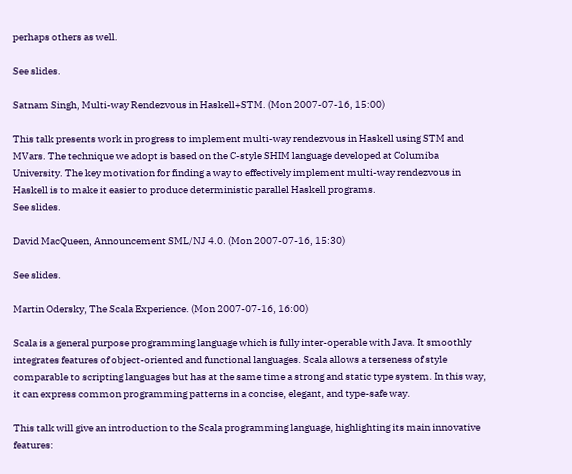perhaps others as well.

See slides.

Satnam Singh, Multi-way Rendezvous in Haskell+STM. (Mon 2007-07-16, 15:00)

This talk presents work in progress to implement multi-way rendezvous in Haskell using STM and MVars. The technique we adopt is based on the C-style SHIM language developed at Columiba University. The key motivation for finding a way to effectively implement multi-way rendezvous in Haskell is to make it easier to produce deterministic parallel Haskell programs.
See slides.

David MacQueen, Announcement SML/NJ 4.0. (Mon 2007-07-16, 15:30)

See slides.

Martin Odersky, The Scala Experience. (Mon 2007-07-16, 16:00)

Scala is a general purpose programming language which is fully inter-operable with Java. It smoothly integrates features of object-oriented and functional languages. Scala allows a terseness of style comparable to scripting languages but has at the same time a strong and static type system. In this way, it can express common programming patterns in a concise, elegant, and type-safe way.

This talk will give an introduction to the Scala programming language, highlighting its main innovative features: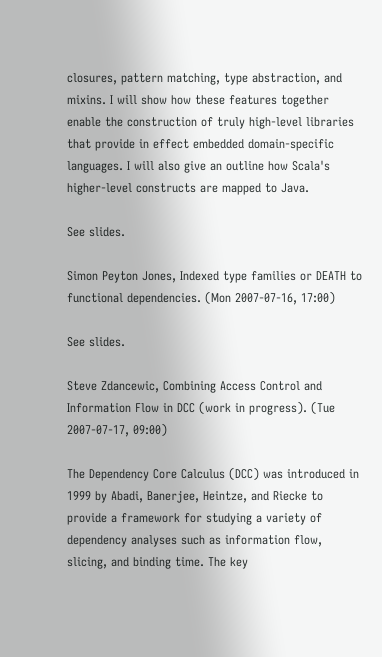closures, pattern matching, type abstraction, and mixins. I will show how these features together enable the construction of truly high-level libraries that provide in effect embedded domain-specific languages. I will also give an outline how Scala's higher-level constructs are mapped to Java.

See slides.

Simon Peyton Jones, Indexed type families or DEATH to functional dependencies. (Mon 2007-07-16, 17:00)

See slides.

Steve Zdancewic, Combining Access Control and Information Flow in DCC (work in progress). (Tue 2007-07-17, 09:00)

The Dependency Core Calculus (DCC) was introduced in 1999 by Abadi, Banerjee, Heintze, and Riecke to provide a framework for studying a variety of dependency analyses such as information flow, slicing, and binding time. The key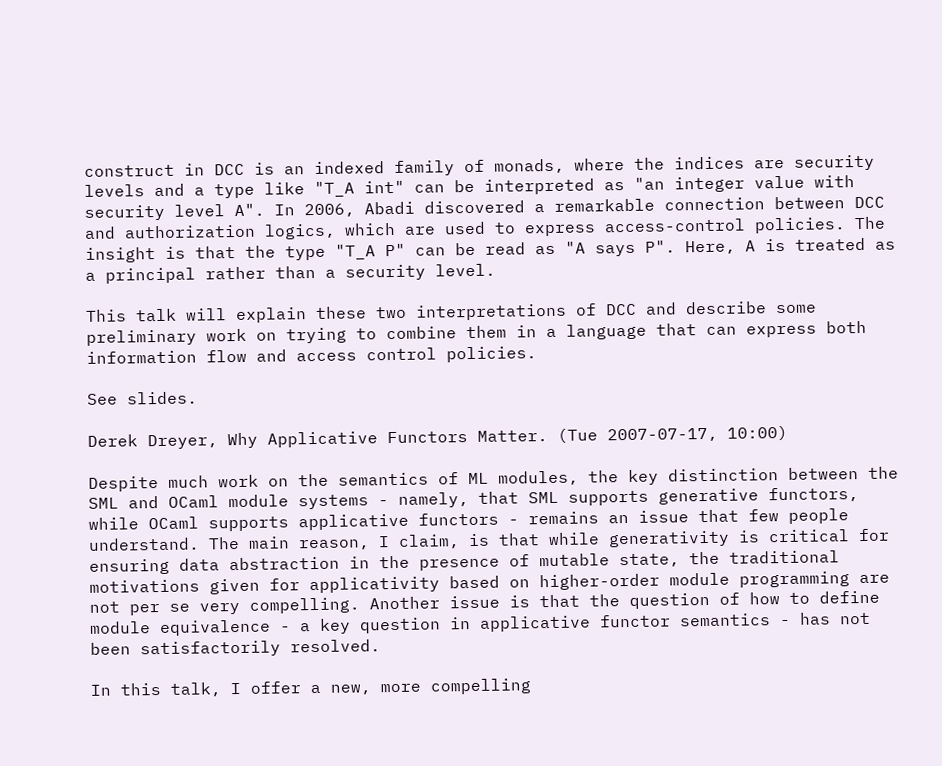construct in DCC is an indexed family of monads, where the indices are security levels and a type like "T_A int" can be interpreted as "an integer value with security level A". In 2006, Abadi discovered a remarkable connection between DCC and authorization logics, which are used to express access-control policies. The insight is that the type "T_A P" can be read as "A says P". Here, A is treated as a principal rather than a security level.

This talk will explain these two interpretations of DCC and describe some preliminary work on trying to combine them in a language that can express both information flow and access control policies.

See slides.

Derek Dreyer, Why Applicative Functors Matter. (Tue 2007-07-17, 10:00)

Despite much work on the semantics of ML modules, the key distinction between the SML and OCaml module systems - namely, that SML supports generative functors, while OCaml supports applicative functors - remains an issue that few people understand. The main reason, I claim, is that while generativity is critical for ensuring data abstraction in the presence of mutable state, the traditional motivations given for applicativity based on higher-order module programming are not per se very compelling. Another issue is that the question of how to define module equivalence - a key question in applicative functor semantics - has not been satisfactorily resolved.

In this talk, I offer a new, more compelling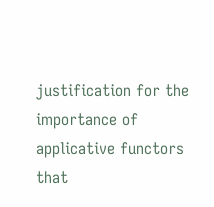justification for the importance of applicative functors that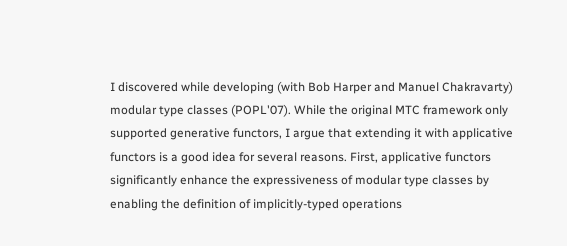I discovered while developing (with Bob Harper and Manuel Chakravarty) modular type classes (POPL'07). While the original MTC framework only supported generative functors, I argue that extending it with applicative functors is a good idea for several reasons. First, applicative functors significantly enhance the expressiveness of modular type classes by enabling the definition of implicitly-typed operations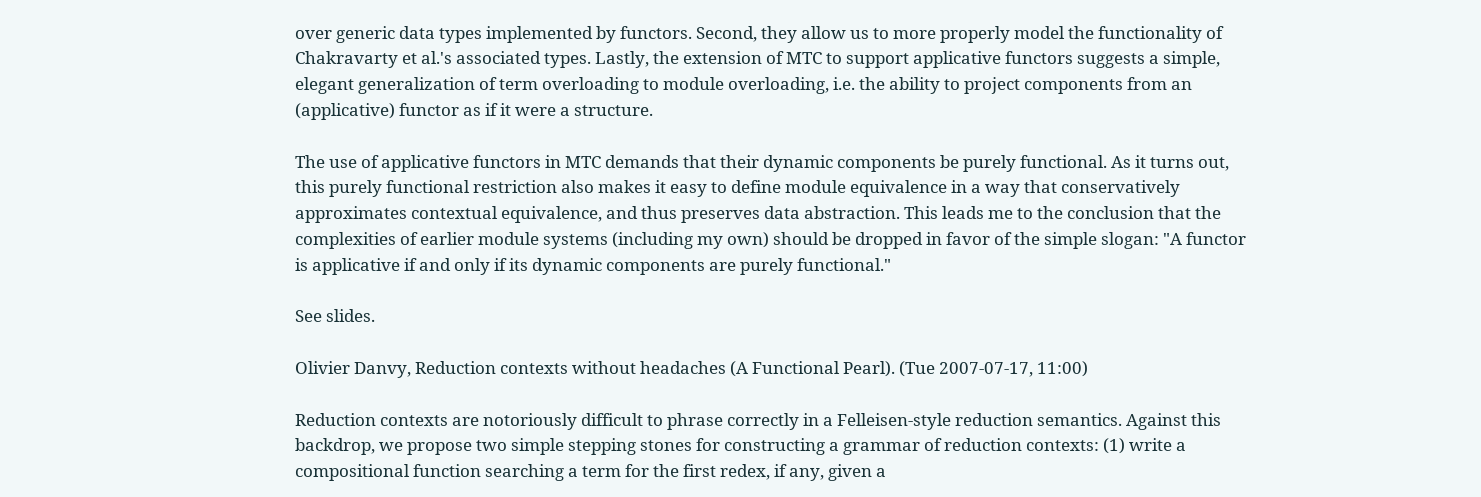over generic data types implemented by functors. Second, they allow us to more properly model the functionality of Chakravarty et al.'s associated types. Lastly, the extension of MTC to support applicative functors suggests a simple, elegant generalization of term overloading to module overloading, i.e. the ability to project components from an (applicative) functor as if it were a structure.

The use of applicative functors in MTC demands that their dynamic components be purely functional. As it turns out, this purely functional restriction also makes it easy to define module equivalence in a way that conservatively approximates contextual equivalence, and thus preserves data abstraction. This leads me to the conclusion that the complexities of earlier module systems (including my own) should be dropped in favor of the simple slogan: "A functor is applicative if and only if its dynamic components are purely functional."

See slides.

Olivier Danvy, Reduction contexts without headaches (A Functional Pearl). (Tue 2007-07-17, 11:00)

Reduction contexts are notoriously difficult to phrase correctly in a Felleisen-style reduction semantics. Against this backdrop, we propose two simple stepping stones for constructing a grammar of reduction contexts: (1) write a compositional function searching a term for the first redex, if any, given a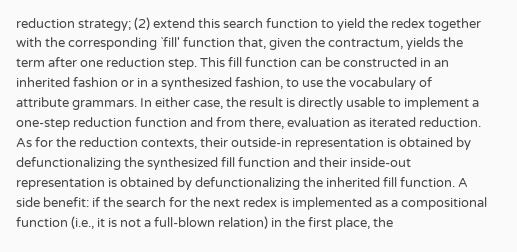reduction strategy; (2) extend this search function to yield the redex together with the corresponding `fill' function that, given the contractum, yields the term after one reduction step. This fill function can be constructed in an inherited fashion or in a synthesized fashion, to use the vocabulary of attribute grammars. In either case, the result is directly usable to implement a one-step reduction function and from there, evaluation as iterated reduction. As for the reduction contexts, their outside-in representation is obtained by defunctionalizing the synthesized fill function and their inside-out representation is obtained by defunctionalizing the inherited fill function. A side benefit: if the search for the next redex is implemented as a compositional function (i.e., it is not a full-blown relation) in the first place, the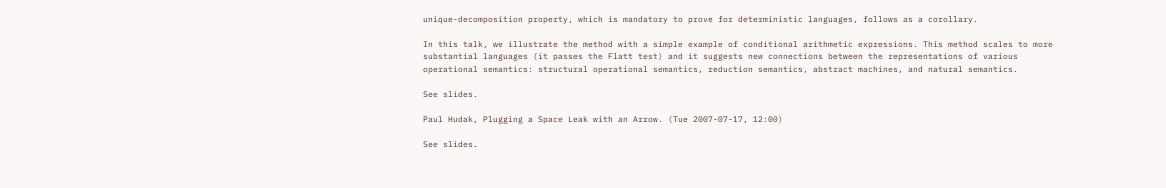unique-decomposition property, which is mandatory to prove for deterministic languages, follows as a corollary.

In this talk, we illustrate the method with a simple example of conditional arithmetic expressions. This method scales to more substantial languages (it passes the Flatt test) and it suggests new connections between the representations of various operational semantics: structural operational semantics, reduction semantics, abstract machines, and natural semantics.

See slides.

Paul Hudak, Plugging a Space Leak with an Arrow. (Tue 2007-07-17, 12:00)

See slides.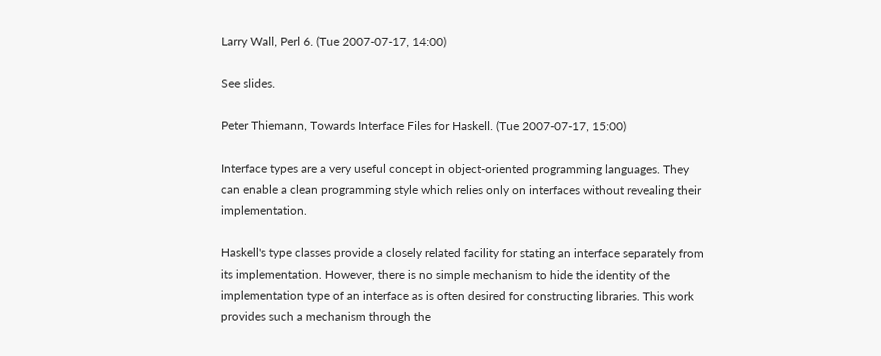Larry Wall, Perl 6. (Tue 2007-07-17, 14:00)

See slides.

Peter Thiemann, Towards Interface Files for Haskell. (Tue 2007-07-17, 15:00)

Interface types are a very useful concept in object-oriented programming languages. They can enable a clean programming style which relies only on interfaces without revealing their implementation.

Haskell's type classes provide a closely related facility for stating an interface separately from its implementation. However, there is no simple mechanism to hide the identity of the implementation type of an interface as is often desired for constructing libraries. This work provides such a mechanism through the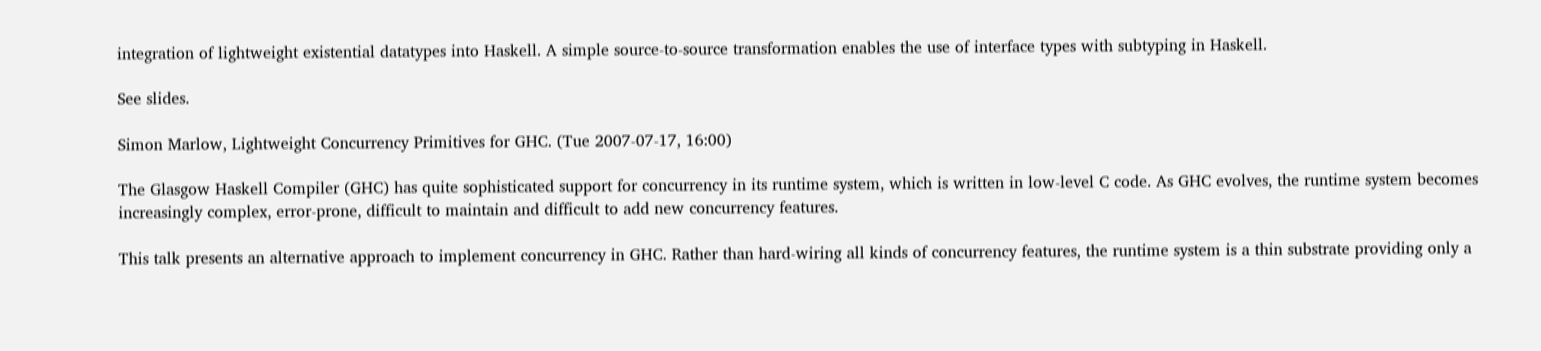integration of lightweight existential datatypes into Haskell. A simple source-to-source transformation enables the use of interface types with subtyping in Haskell.

See slides.

Simon Marlow, Lightweight Concurrency Primitives for GHC. (Tue 2007-07-17, 16:00)

The Glasgow Haskell Compiler (GHC) has quite sophisticated support for concurrency in its runtime system, which is written in low-level C code. As GHC evolves, the runtime system becomes increasingly complex, error-prone, difficult to maintain and difficult to add new concurrency features.

This talk presents an alternative approach to implement concurrency in GHC. Rather than hard-wiring all kinds of concurrency features, the runtime system is a thin substrate providing only a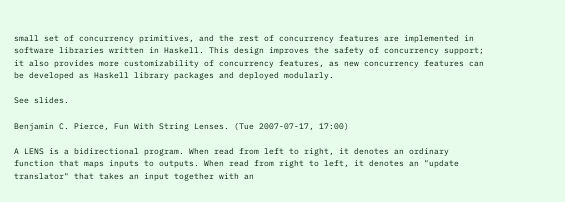small set of concurrency primitives, and the rest of concurrency features are implemented in software libraries written in Haskell. This design improves the safety of concurrency support; it also provides more customizability of concurrency features, as new concurrency features can be developed as Haskell library packages and deployed modularly.

See slides.

Benjamin C. Pierce, Fun With String Lenses. (Tue 2007-07-17, 17:00)

A LENS is a bidirectional program. When read from left to right, it denotes an ordinary function that maps inputs to outputs. When read from right to left, it denotes an "update translator" that takes an input together with an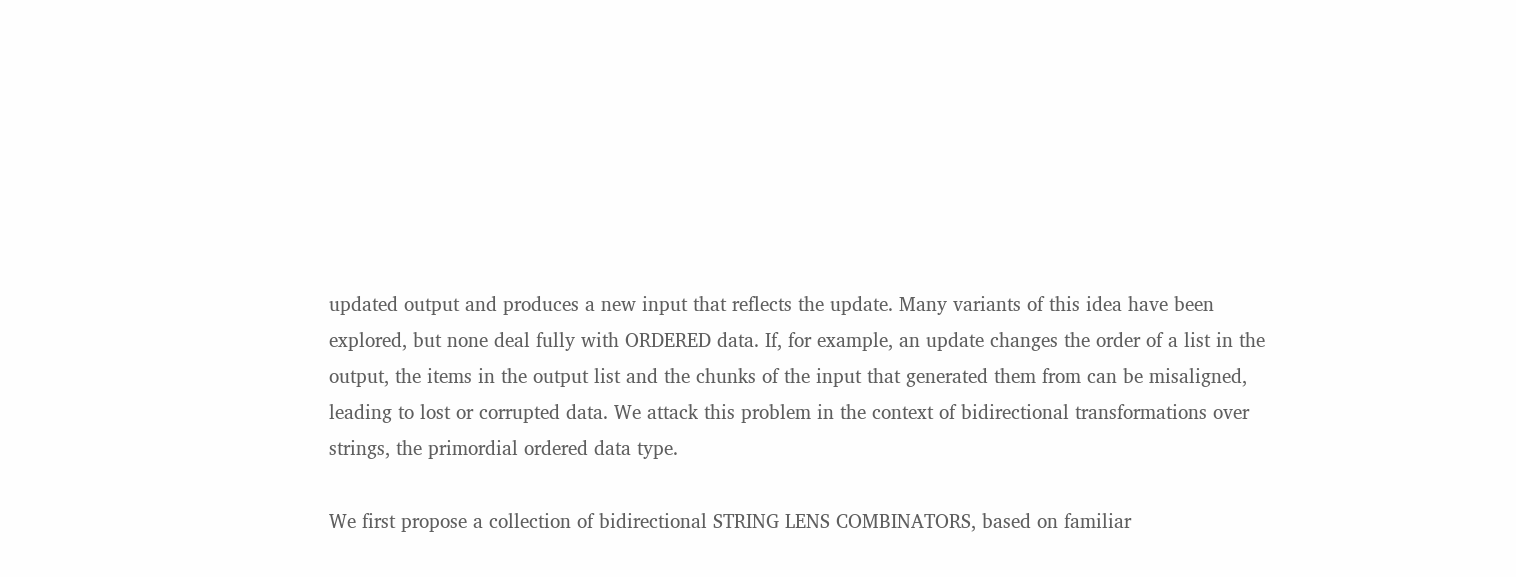updated output and produces a new input that reflects the update. Many variants of this idea have been explored, but none deal fully with ORDERED data. If, for example, an update changes the order of a list in the output, the items in the output list and the chunks of the input that generated them from can be misaligned, leading to lost or corrupted data. We attack this problem in the context of bidirectional transformations over strings, the primordial ordered data type.

We first propose a collection of bidirectional STRING LENS COMBINATORS, based on familiar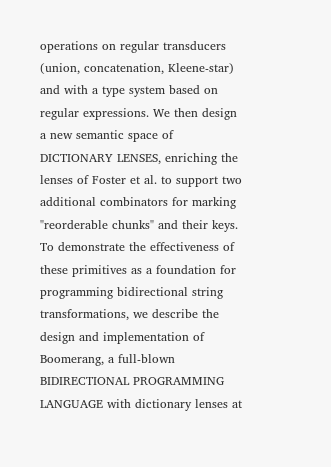operations on regular transducers (union, concatenation, Kleene-star) and with a type system based on regular expressions. We then design a new semantic space of DICTIONARY LENSES, enriching the lenses of Foster et al. to support two additional combinators for marking "reorderable chunks" and their keys. To demonstrate the effectiveness of these primitives as a foundation for programming bidirectional string transformations, we describe the design and implementation of Boomerang, a full-blown BIDIRECTIONAL PROGRAMMING LANGUAGE with dictionary lenses at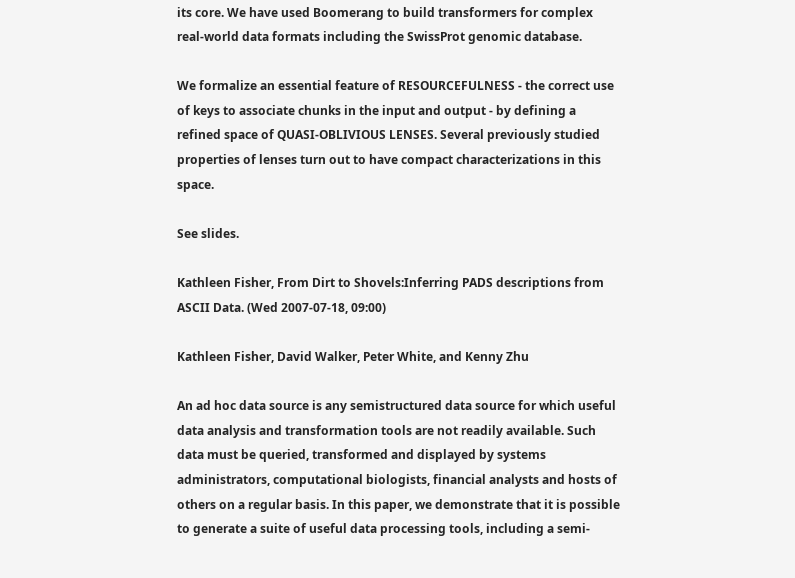its core. We have used Boomerang to build transformers for complex real-world data formats including the SwissProt genomic database.

We formalize an essential feature of RESOURCEFULNESS - the correct use of keys to associate chunks in the input and output - by defining a refined space of QUASI-OBLIVIOUS LENSES. Several previously studied properties of lenses turn out to have compact characterizations in this space.

See slides.

Kathleen Fisher, From Dirt to Shovels:Inferring PADS descriptions from ASCII Data. (Wed 2007-07-18, 09:00)

Kathleen Fisher, David Walker, Peter White, and Kenny Zhu

An ad hoc data source is any semistructured data source for which useful data analysis and transformation tools are not readily available. Such data must be queried, transformed and displayed by systems administrators, computational biologists, financial analysts and hosts of others on a regular basis. In this paper, we demonstrate that it is possible to generate a suite of useful data processing tools, including a semi-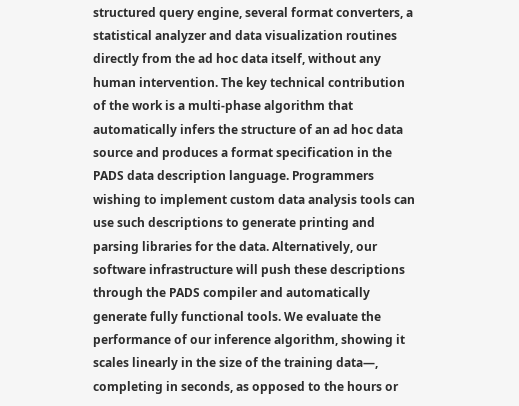structured query engine, several format converters, a statistical analyzer and data visualization routines directly from the ad hoc data itself, without any human intervention. The key technical contribution of the work is a multi-phase algorithm that automatically infers the structure of an ad hoc data source and produces a format specification in the PADS data description language. Programmers wishing to implement custom data analysis tools can use such descriptions to generate printing and parsing libraries for the data. Alternatively, our software infrastructure will push these descriptions through the PADS compiler and automatically generate fully functional tools. We evaluate the performance of our inference algorithm, showing it scales linearly in the size of the training data—, completing in seconds, as opposed to the hours or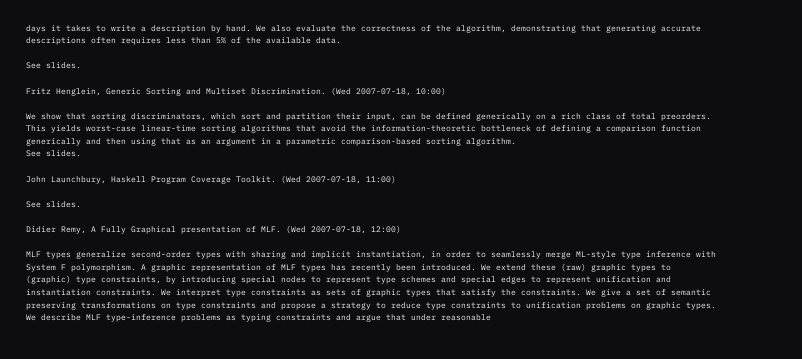days it takes to write a description by hand. We also evaluate the correctness of the algorithm, demonstrating that generating accurate descriptions often requires less than 5% of the available data.

See slides.

Fritz Henglein, Generic Sorting and Multiset Discrimination. (Wed 2007-07-18, 10:00)

We show that sorting discriminators, which sort and partition their input, can be defined generically on a rich class of total preorders. This yields worst-case linear-time sorting algorithms that avoid the information-theoretic bottleneck of defining a comparison function generically and then using that as an argument in a parametric comparison-based sorting algorithm.
See slides.

John Launchbury, Haskell Program Coverage Toolkit. (Wed 2007-07-18, 11:00)

See slides.

Didier Remy, A Fully Graphical presentation of MLF. (Wed 2007-07-18, 12:00)

MLF types generalize second-order types with sharing and implicit instantiation, in order to seamlessly merge ML-style type inference with System F polymorphism. A graphic representation of MLF types has recently been introduced. We extend these (raw) graphic types to (graphic) type constraints, by introducing special nodes to represent type schemes and special edges to represent unification and instantiation constraints. We interpret type constraints as sets of graphic types that satisfy the constraints. We give a set of semantic preserving transformations on type constraints and propose a strategy to reduce type constraints to unification problems on graphic types. We describe MLF type-inference problems as typing constraints and argue that under reasonable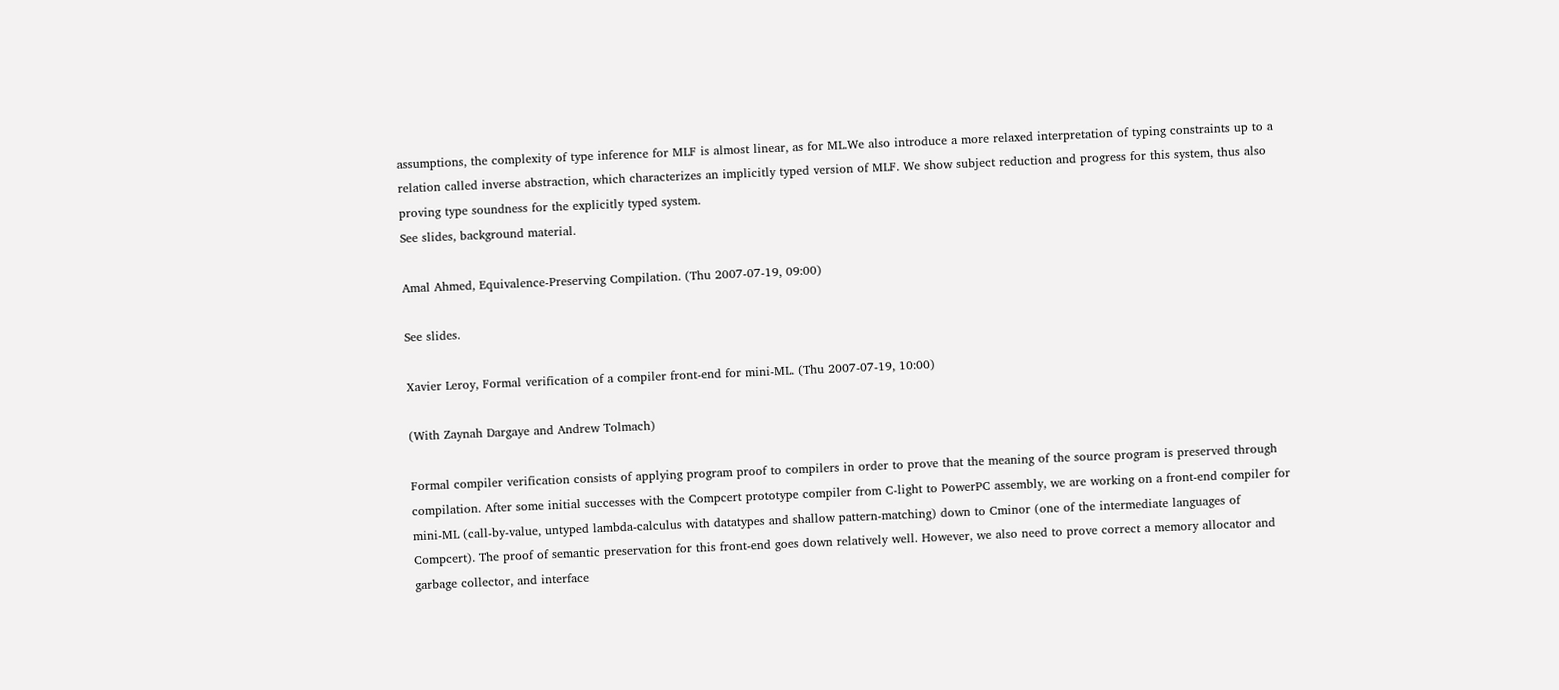assumptions, the complexity of type inference for MLF is almost linear, as for ML.We also introduce a more relaxed interpretation of typing constraints up to a relation called inverse abstraction, which characterizes an implicitly typed version of MLF. We show subject reduction and progress for this system, thus also proving type soundness for the explicitly typed system.
See slides, background material.

Amal Ahmed, Equivalence-Preserving Compilation. (Thu 2007-07-19, 09:00)

See slides.

Xavier Leroy, Formal verification of a compiler front-end for mini-ML. (Thu 2007-07-19, 10:00)

(With Zaynah Dargaye and Andrew Tolmach)

Formal compiler verification consists of applying program proof to compilers in order to prove that the meaning of the source program is preserved through compilation. After some initial successes with the Compcert prototype compiler from C-light to PowerPC assembly, we are working on a front-end compiler for mini-ML (call-by-value, untyped lambda-calculus with datatypes and shallow pattern-matching) down to Cminor (one of the intermediate languages of Compcert). The proof of semantic preservation for this front-end goes down relatively well. However, we also need to prove correct a memory allocator and garbage collector, and interface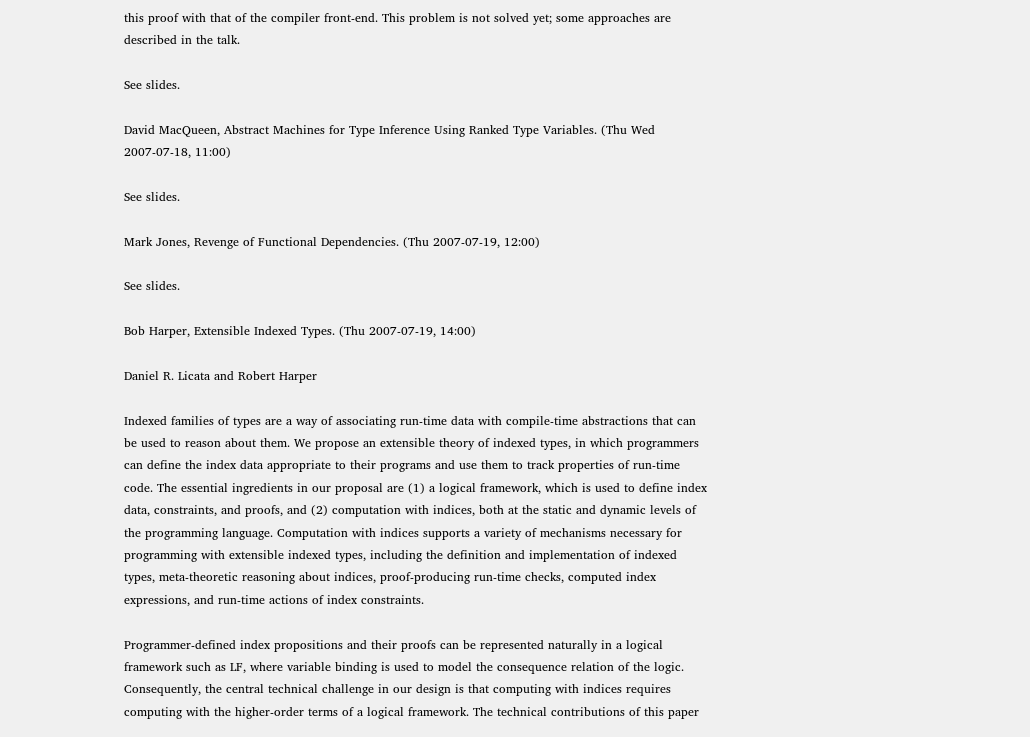this proof with that of the compiler front-end. This problem is not solved yet; some approaches are described in the talk.

See slides.

David MacQueen, Abstract Machines for Type Inference Using Ranked Type Variables. (Thu Wed 2007-07-18, 11:00)

See slides.

Mark Jones, Revenge of Functional Dependencies. (Thu 2007-07-19, 12:00)

See slides.

Bob Harper, Extensible Indexed Types. (Thu 2007-07-19, 14:00)

Daniel R. Licata and Robert Harper

Indexed families of types are a way of associating run-time data with compile-time abstractions that can be used to reason about them. We propose an extensible theory of indexed types, in which programmers can define the index data appropriate to their programs and use them to track properties of run-time code. The essential ingredients in our proposal are (1) a logical framework, which is used to define index data, constraints, and proofs, and (2) computation with indices, both at the static and dynamic levels of the programming language. Computation with indices supports a variety of mechanisms necessary for programming with extensible indexed types, including the definition and implementation of indexed types, meta-theoretic reasoning about indices, proof-producing run-time checks, computed index expressions, and run-time actions of index constraints.

Programmer-defined index propositions and their proofs can be represented naturally in a logical framework such as LF, where variable binding is used to model the consequence relation of the logic. Consequently, the central technical challenge in our design is that computing with indices requires computing with the higher-order terms of a logical framework. The technical contributions of this paper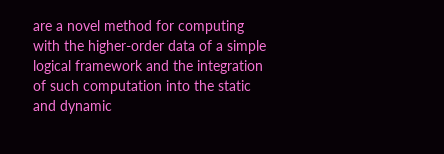are a novel method for computing with the higher-order data of a simple logical framework and the integration of such computation into the static and dynamic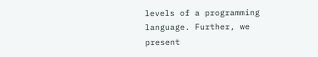levels of a programming language. Further, we present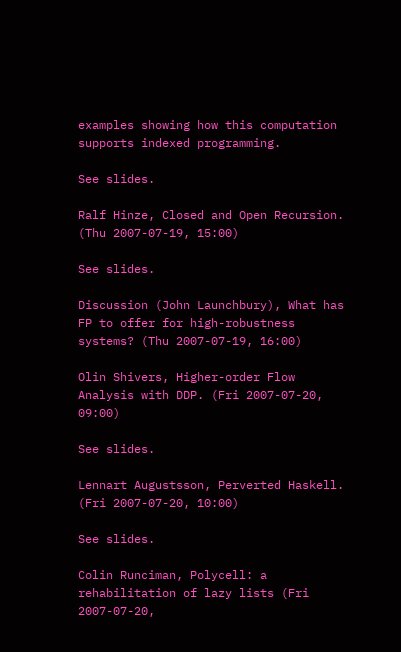examples showing how this computation supports indexed programming.

See slides.

Ralf Hinze, Closed and Open Recursion. (Thu 2007-07-19, 15:00)

See slides.

Discussion (John Launchbury), What has FP to offer for high-robustness systems? (Thu 2007-07-19, 16:00)

Olin Shivers, Higher-order Flow Analysis with DDP. (Fri 2007-07-20, 09:00)

See slides.

Lennart Augustsson, Perverted Haskell. (Fri 2007-07-20, 10:00)

See slides.

Colin Runciman, Polycell: a rehabilitation of lazy lists (Fri 2007-07-20,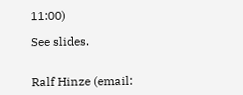11:00)

See slides.


Ralf Hinze (email: